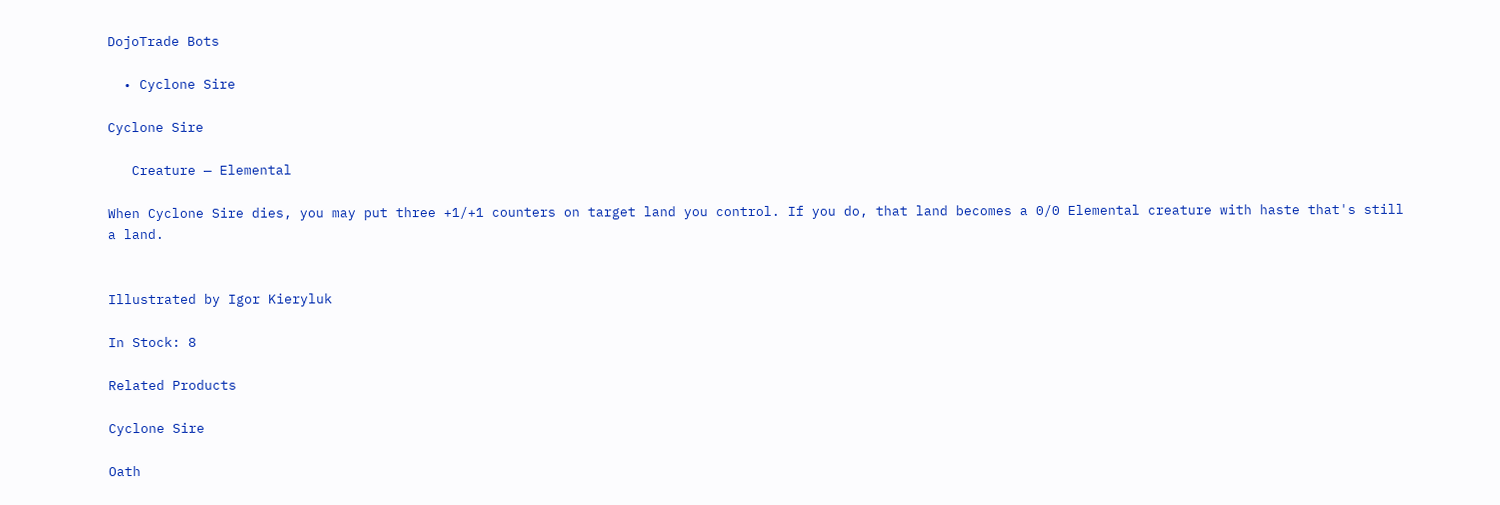DojoTrade Bots

  • Cyclone Sire

Cyclone Sire

   Creature — Elemental

When Cyclone Sire dies, you may put three +1/+1 counters on target land you control. If you do, that land becomes a 0/0 Elemental creature with haste that's still a land.


Illustrated by Igor Kieryluk

In Stock: 8

Related Products

Cyclone Sire

Oath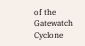of the Gatewatch
Cyclone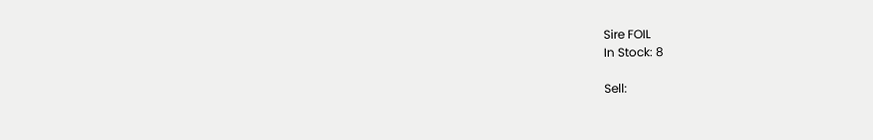Sire FOIL
In Stock: 8

Sell: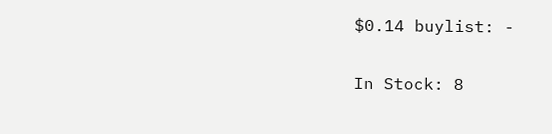$0.14 buylist: -

In Stock: 8